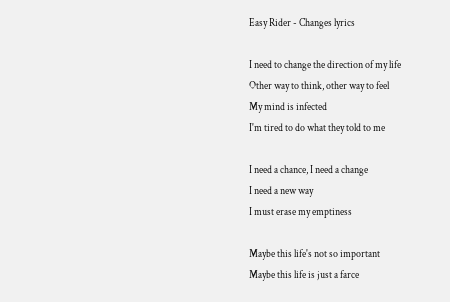Easy Rider - Changes lyrics

I need to change the direction of my life
Other way to think, other way to feel
My mind is infected
I'm tired to do what they told to me

I need a chance, I need a change
I need a new way
I must erase my emptiness

Maybe this life's not so important
Maybe this life is just a farce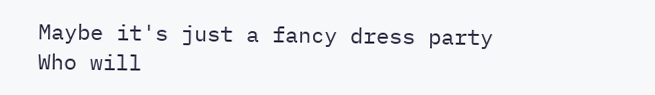Maybe it's just a fancy dress party
Who will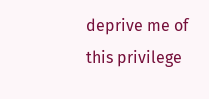deprive me of this privilege